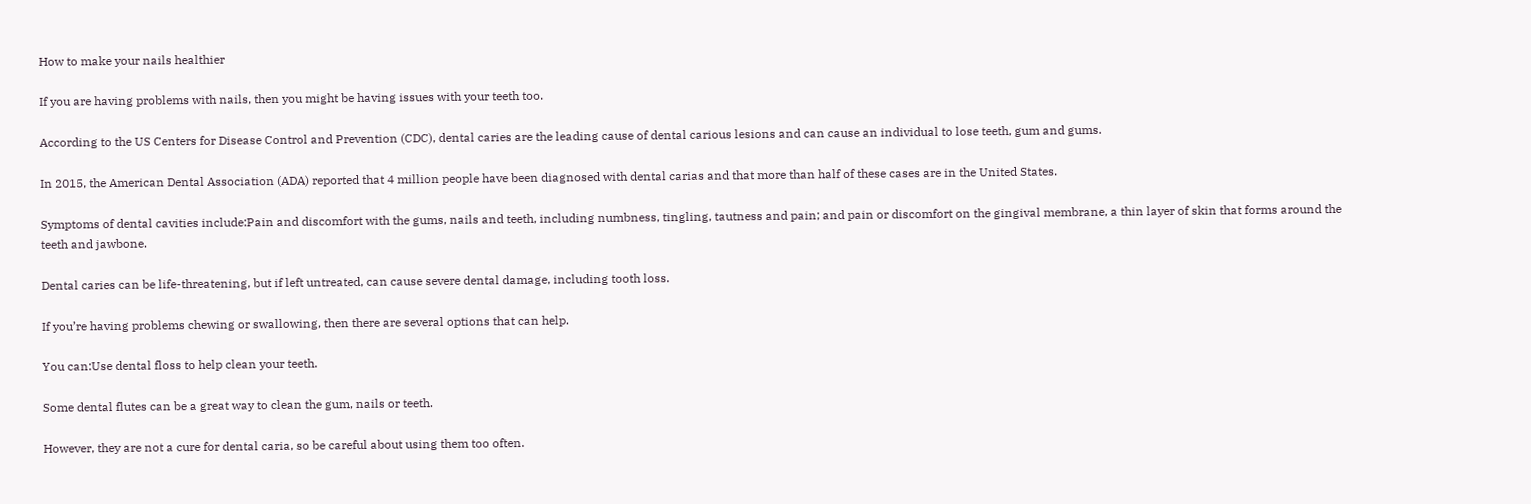How to make your nails healthier

If you are having problems with nails, then you might be having issues with your teeth too.

According to the US Centers for Disease Control and Prevention (CDC), dental caries are the leading cause of dental carious lesions and can cause an individual to lose teeth, gum and gums.

In 2015, the American Dental Association (ADA) reported that 4 million people have been diagnosed with dental carias and that more than half of these cases are in the United States.

Symptoms of dental cavities include:Pain and discomfort with the gums, nails and teeth, including numbness, tingling, tautness and pain; and pain or discomfort on the gingival membrane, a thin layer of skin that forms around the teeth and jawbone.

Dental caries can be life-threatening, but if left untreated, can cause severe dental damage, including tooth loss.

If you’re having problems chewing or swallowing, then there are several options that can help.

You can:Use dental floss to help clean your teeth.

Some dental flutes can be a great way to clean the gum, nails or teeth.

However, they are not a cure for dental caria, so be careful about using them too often.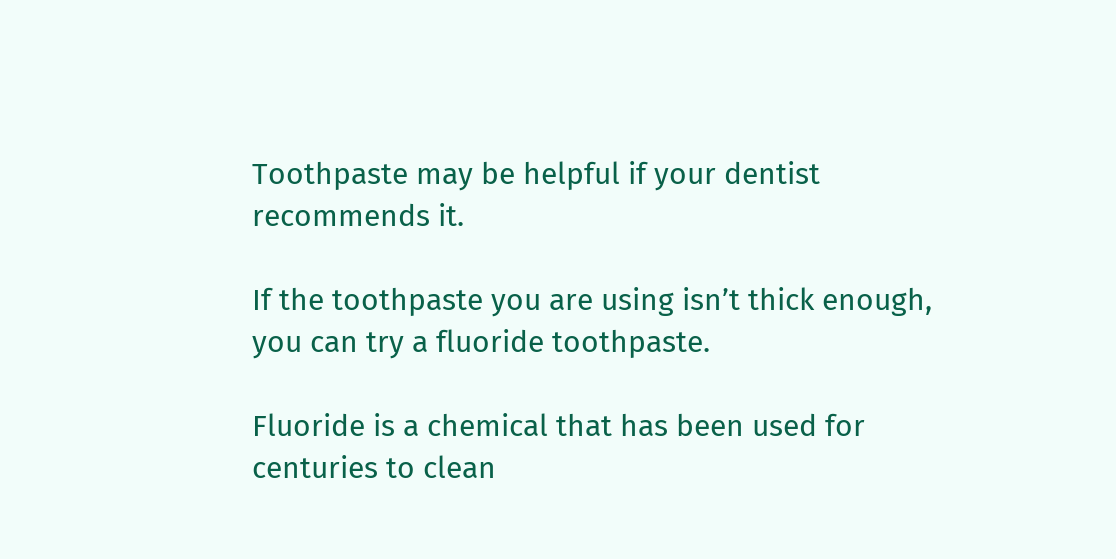Toothpaste may be helpful if your dentist recommends it.

If the toothpaste you are using isn’t thick enough, you can try a fluoride toothpaste.

Fluoride is a chemical that has been used for centuries to clean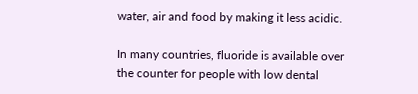water, air and food by making it less acidic.

In many countries, fluoride is available over the counter for people with low dental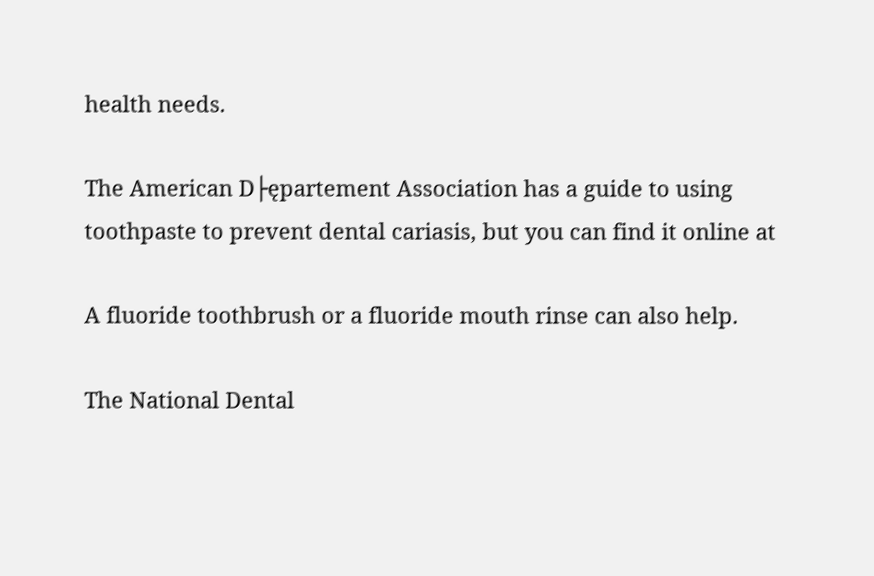health needs.

The American D├ępartement Association has a guide to using toothpaste to prevent dental cariasis, but you can find it online at

A fluoride toothbrush or a fluoride mouth rinse can also help.

The National Dental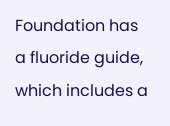Foundation has a fluoride guide, which includes a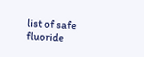list of safe fluoride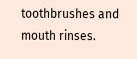toothbrushes and mouth rinses.